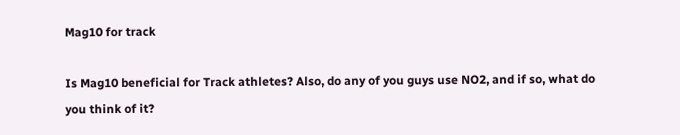Mag10 for track

Is Mag10 beneficial for Track athletes? Also, do any of you guys use NO2, and if so, what do you think of it?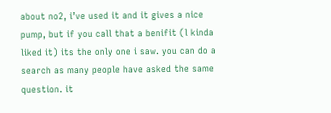about no2, i’ve used it and it gives a nice pump, but if you call that a benifit (l kinda liked it) its the only one i saw. you can do a search as many people have asked the same question. it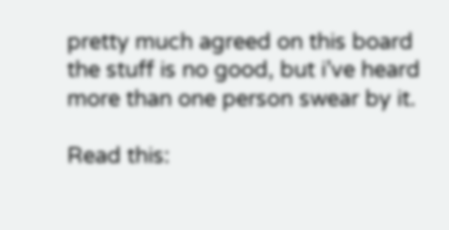pretty much agreed on this board the stuff is no good, but i’ve heard more than one person swear by it.

Read this: